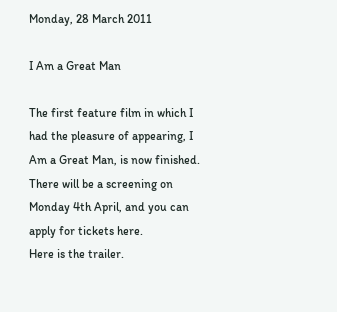Monday, 28 March 2011

I Am a Great Man

The first feature film in which I had the pleasure of appearing, I Am a Great Man, is now finished. There will be a screening on Monday 4th April, and you can apply for tickets here.
Here is the trailer.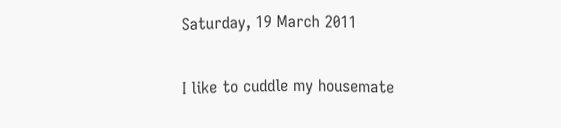Saturday, 19 March 2011

I like to cuddle my housemate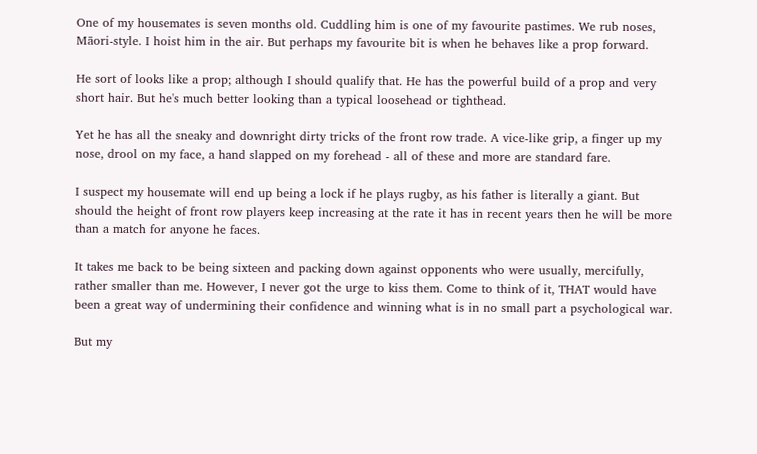One of my housemates is seven months old. Cuddling him is one of my favourite pastimes. We rub noses, Māori-style. I hoist him in the air. But perhaps my favourite bit is when he behaves like a prop forward.

He sort of looks like a prop; although I should qualify that. He has the powerful build of a prop and very short hair. But he's much better looking than a typical loosehead or tighthead.

Yet he has all the sneaky and downright dirty tricks of the front row trade. A vice-like grip, a finger up my nose, drool on my face, a hand slapped on my forehead - all of these and more are standard fare.

I suspect my housemate will end up being a lock if he plays rugby, as his father is literally a giant. But should the height of front row players keep increasing at the rate it has in recent years then he will be more than a match for anyone he faces.

It takes me back to be being sixteen and packing down against opponents who were usually, mercifully, rather smaller than me. However, I never got the urge to kiss them. Come to think of it, THAT would have been a great way of undermining their confidence and winning what is in no small part a psychological war.

But my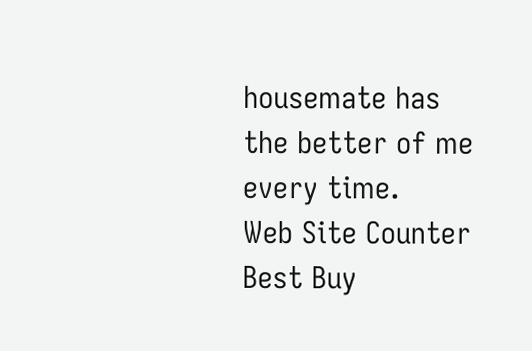housemate has the better of me every time.
Web Site Counter
Best Buy